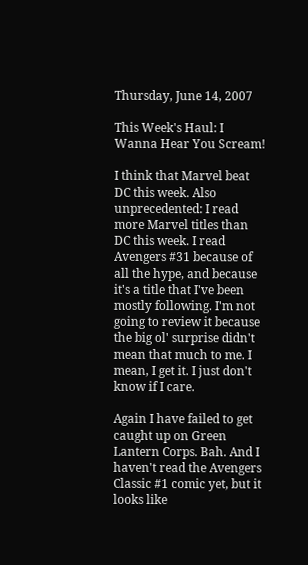Thursday, June 14, 2007

This Week's Haul: I Wanna Hear You Scream!

I think that Marvel beat DC this week. Also unprecedented: I read more Marvel titles than DC this week. I read Avengers #31 because of all the hype, and because it's a title that I've been mostly following. I'm not going to review it because the big ol' surprise didn't mean that much to me. I mean, I get it. I just don't know if I care.

Again I have failed to get caught up on Green Lantern Corps. Bah. And I haven't read the Avengers Classic #1 comic yet, but it looks like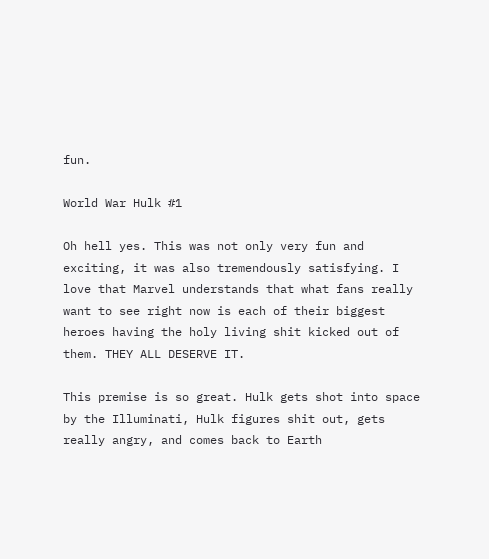fun.

World War Hulk #1

Oh hell yes. This was not only very fun and exciting, it was also tremendously satisfying. I love that Marvel understands that what fans really want to see right now is each of their biggest heroes having the holy living shit kicked out of them. THEY ALL DESERVE IT.

This premise is so great. Hulk gets shot into space by the Illuminati, Hulk figures shit out, gets really angry, and comes back to Earth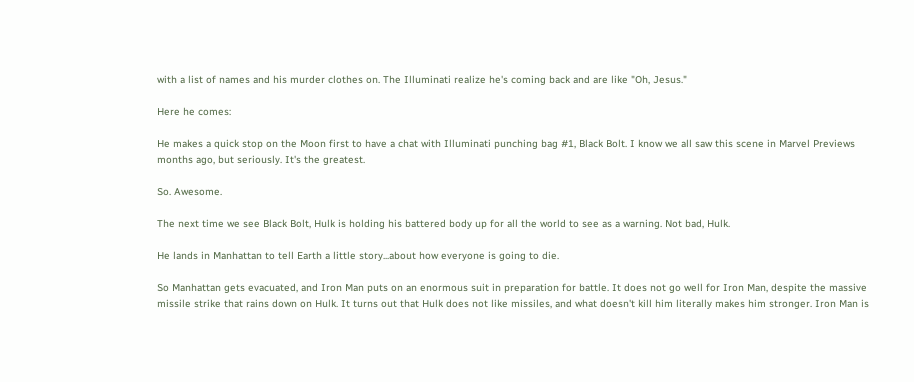with a list of names and his murder clothes on. The Illuminati realize he's coming back and are like "Oh, Jesus."

Here he comes:

He makes a quick stop on the Moon first to have a chat with Illuminati punching bag #1, Black Bolt. I know we all saw this scene in Marvel Previews months ago, but seriously. It's the greatest.

So. Awesome.

The next time we see Black Bolt, Hulk is holding his battered body up for all the world to see as a warning. Not bad, Hulk.

He lands in Manhattan to tell Earth a little story...about how everyone is going to die.

So Manhattan gets evacuated, and Iron Man puts on an enormous suit in preparation for battle. It does not go well for Iron Man, despite the massive missile strike that rains down on Hulk. It turns out that Hulk does not like missiles, and what doesn't kill him literally makes him stronger. Iron Man is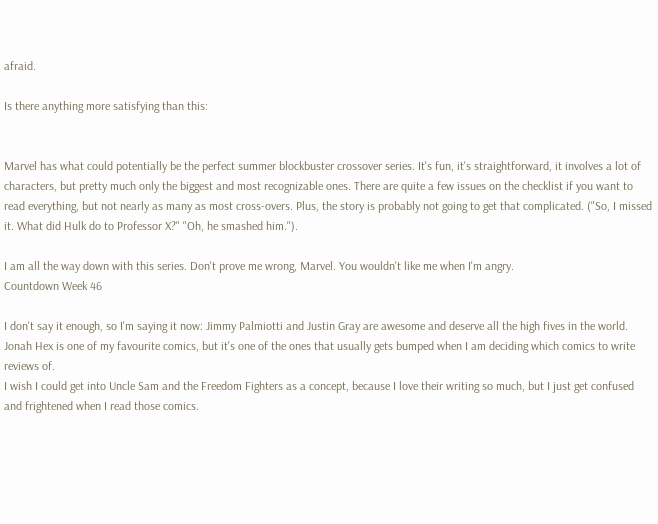afraid.

Is there anything more satisfying than this:


Marvel has what could potentially be the perfect summer blockbuster crossover series. It's fun, it's straightforward, it involves a lot of characters, but pretty much only the biggest and most recognizable ones. There are quite a few issues on the checklist if you want to read everything, but not nearly as many as most cross-overs. Plus, the story is probably not going to get that complicated. ("So, I missed it. What did Hulk do to Professor X?" "Oh, he smashed him.").

I am all the way down with this series. Don't prove me wrong, Marvel. You wouldn't like me when I'm angry.
Countdown Week 46

I don't say it enough, so I'm saying it now: Jimmy Palmiotti and Justin Gray are awesome and deserve all the high fives in the world. Jonah Hex is one of my favourite comics, but it's one of the ones that usually gets bumped when I am deciding which comics to write reviews of.
I wish I could get into Uncle Sam and the Freedom Fighters as a concept, because I love their writing so much, but I just get confused and frightened when I read those comics.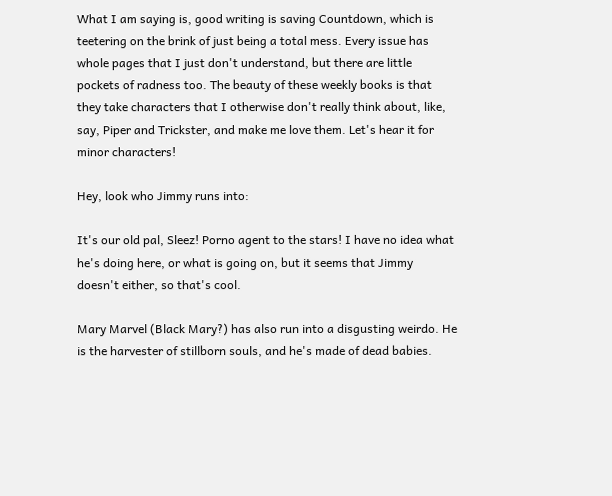What I am saying is, good writing is saving Countdown, which is teetering on the brink of just being a total mess. Every issue has whole pages that I just don't understand, but there are little pockets of radness too. The beauty of these weekly books is that they take characters that I otherwise don't really think about, like, say, Piper and Trickster, and make me love them. Let's hear it for minor characters!

Hey, look who Jimmy runs into:

It's our old pal, Sleez! Porno agent to the stars! I have no idea what he's doing here, or what is going on, but it seems that Jimmy doesn't either, so that's cool.

Mary Marvel (Black Mary?) has also run into a disgusting weirdo. He is the harvester of stillborn souls, and he's made of dead babies.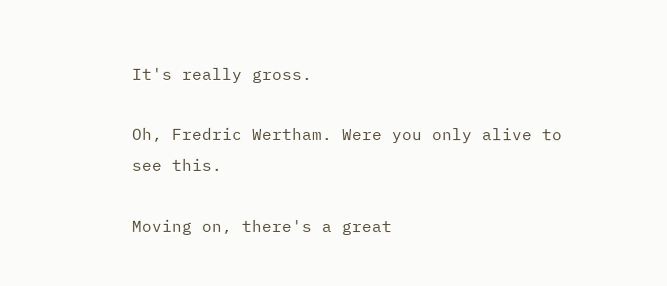It's really gross.

Oh, Fredric Wertham. Were you only alive to see this.

Moving on, there's a great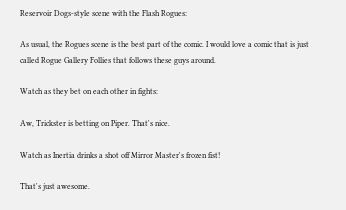Reservoir Dogs-style scene with the Flash Rogues:

As usual, the Rogues scene is the best part of the comic. I would love a comic that is just called Rogue Gallery Follies that follows these guys around.

Watch as they bet on each other in fights:

Aw, Trickster is betting on Piper. That's nice.

Watch as Inertia drinks a shot off Mirror Master's frozen fist!

That's just awesome.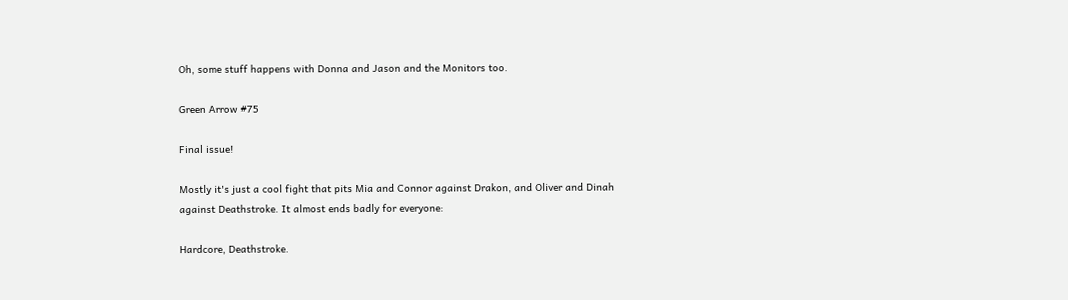Oh, some stuff happens with Donna and Jason and the Monitors too.

Green Arrow #75

Final issue!

Mostly it's just a cool fight that pits Mia and Connor against Drakon, and Oliver and Dinah against Deathstroke. It almost ends badly for everyone:

Hardcore, Deathstroke.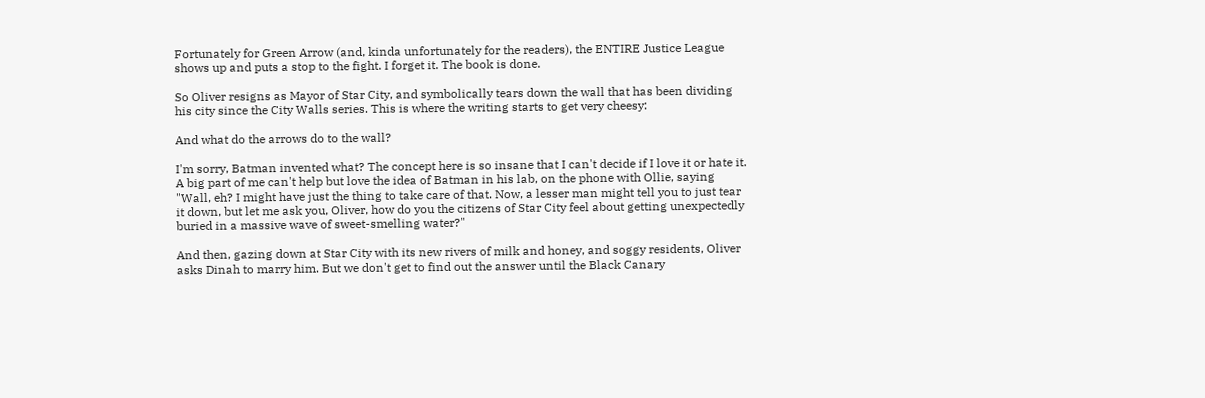Fortunately for Green Arrow (and, kinda unfortunately for the readers), the ENTIRE Justice League shows up and puts a stop to the fight. I forget it. The book is done.

So Oliver resigns as Mayor of Star City, and symbolically tears down the wall that has been dividing his city since the City Walls series. This is where the writing starts to get very cheesy:

And what do the arrows do to the wall?

I'm sorry, Batman invented what? The concept here is so insane that I can't decide if I love it or hate it. A big part of me can't help but love the idea of Batman in his lab, on the phone with Ollie, saying "Wall, eh? I might have just the thing to take care of that. Now, a lesser man might tell you to just tear it down, but let me ask you, Oliver, how do you the citizens of Star City feel about getting unexpectedly buried in a massive wave of sweet-smelling water?"

And then, gazing down at Star City with its new rivers of milk and honey, and soggy residents, Oliver asks Dinah to marry him. But we don't get to find out the answer until the Black Canary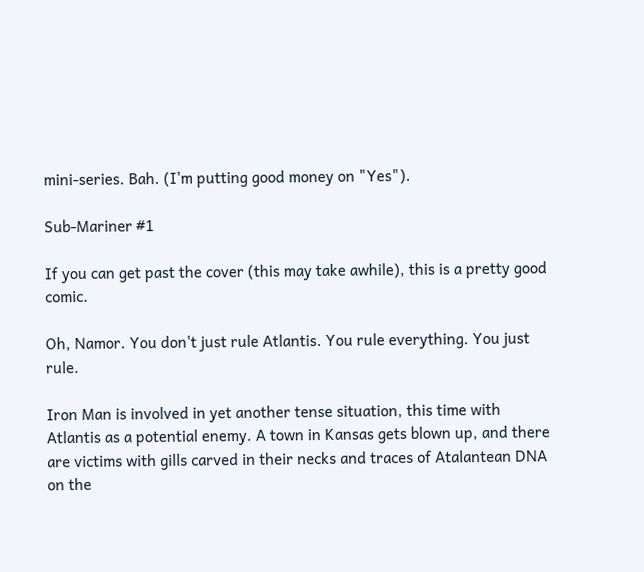mini-series. Bah. (I'm putting good money on "Yes").

Sub-Mariner #1

If you can get past the cover (this may take awhile), this is a pretty good comic.

Oh, Namor. You don't just rule Atlantis. You rule everything. You just rule.

Iron Man is involved in yet another tense situation, this time with Atlantis as a potential enemy. A town in Kansas gets blown up, and there are victims with gills carved in their necks and traces of Atalantean DNA on the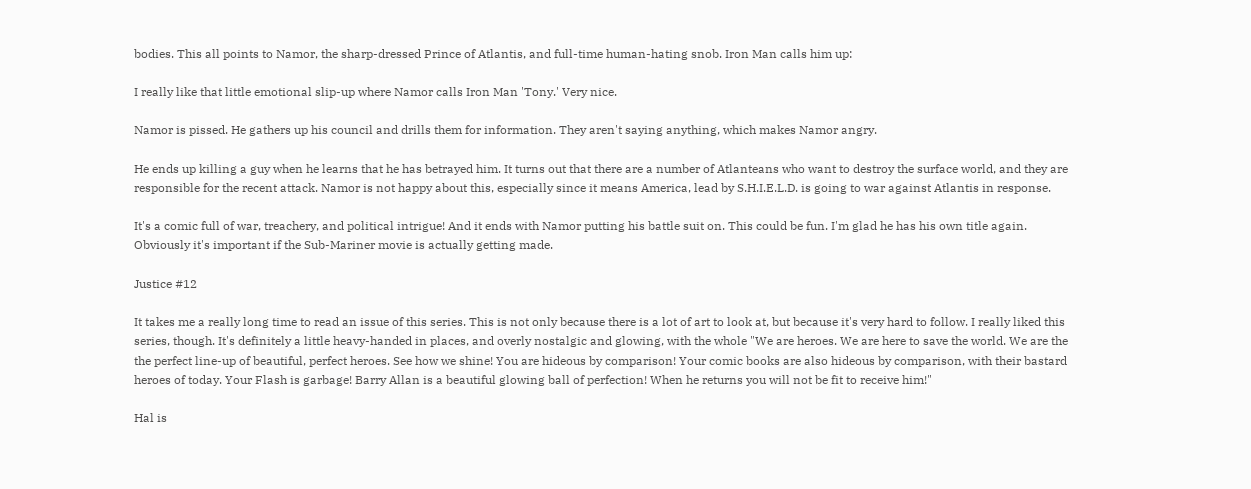bodies. This all points to Namor, the sharp-dressed Prince of Atlantis, and full-time human-hating snob. Iron Man calls him up:

I really like that little emotional slip-up where Namor calls Iron Man 'Tony.' Very nice.

Namor is pissed. He gathers up his council and drills them for information. They aren't saying anything, which makes Namor angry.

He ends up killing a guy when he learns that he has betrayed him. It turns out that there are a number of Atlanteans who want to destroy the surface world, and they are responsible for the recent attack. Namor is not happy about this, especially since it means America, lead by S.H.I.E.L.D. is going to war against Atlantis in response.

It's a comic full of war, treachery, and political intrigue! And it ends with Namor putting his battle suit on. This could be fun. I'm glad he has his own title again. Obviously it's important if the Sub-Mariner movie is actually getting made.

Justice #12

It takes me a really long time to read an issue of this series. This is not only because there is a lot of art to look at, but because it's very hard to follow. I really liked this series, though. It's definitely a little heavy-handed in places, and overly nostalgic and glowing, with the whole "We are heroes. We are here to save the world. We are the the perfect line-up of beautiful, perfect heroes. See how we shine! You are hideous by comparison! Your comic books are also hideous by comparison, with their bastard heroes of today. Your Flash is garbage! Barry Allan is a beautiful glowing ball of perfection! When he returns you will not be fit to receive him!"

Hal is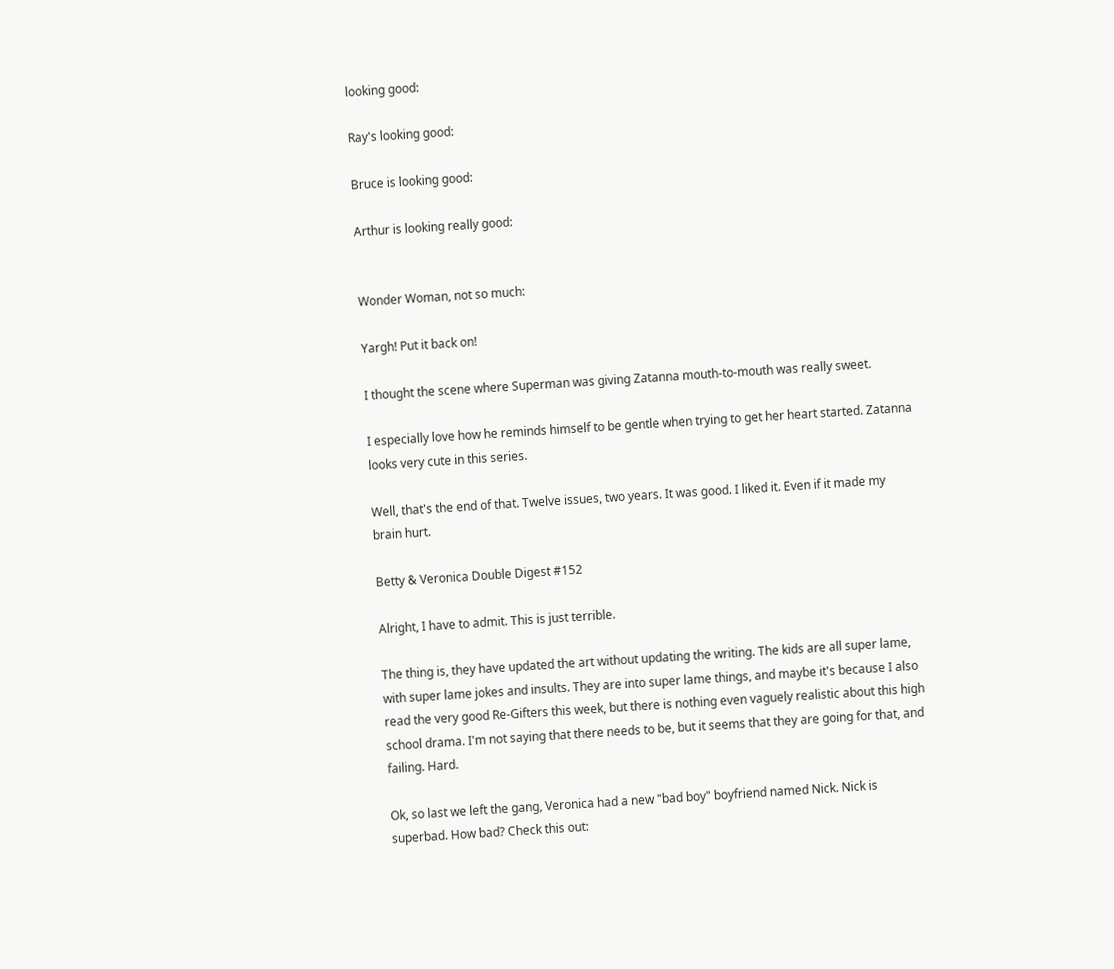looking good:

Ray's looking good:

Bruce is looking good:

Arthur is looking really good:


Wonder Woman, not so much:

Yargh! Put it back on!

I thought the scene where Superman was giving Zatanna mouth-to-mouth was really sweet.

I especially love how he reminds himself to be gentle when trying to get her heart started. Zatanna looks very cute in this series.

Well, that's the end of that. Twelve issues, two years. It was good. I liked it. Even if it made my brain hurt.

Betty & Veronica Double Digest #152

Alright, I have to admit. This is just terrible.

The thing is, they have updated the art without updating the writing. The kids are all super lame, with super lame jokes and insults. They are into super lame things, and maybe it's because I also read the very good Re-Gifters this week, but there is nothing even vaguely realistic about this high school drama. I'm not saying that there needs to be, but it seems that they are going for that, and failing. Hard.

Ok, so last we left the gang, Veronica had a new "bad boy" boyfriend named Nick. Nick is superbad. How bad? Check this out: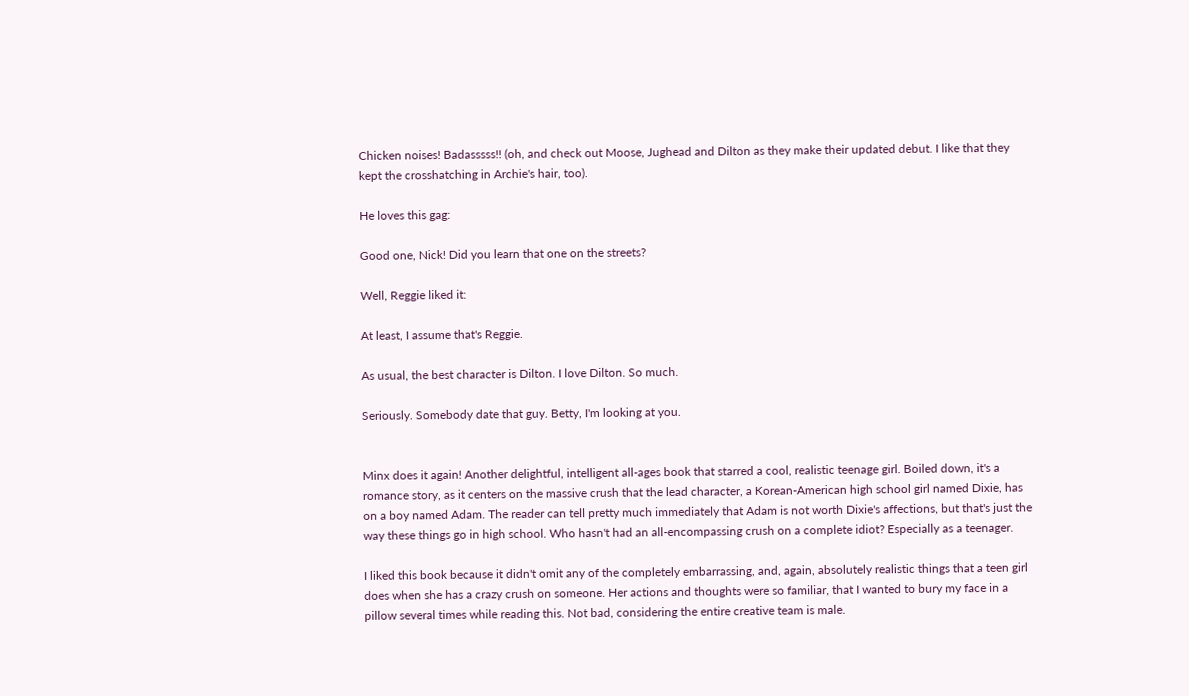Chicken noises! Badasssss!! (oh, and check out Moose, Jughead and Dilton as they make their updated debut. I like that they kept the crosshatching in Archie's hair, too).

He loves this gag:

Good one, Nick! Did you learn that one on the streets?

Well, Reggie liked it:

At least, I assume that's Reggie.

As usual, the best character is Dilton. I love Dilton. So much.

Seriously. Somebody date that guy. Betty, I'm looking at you.


Minx does it again! Another delightful, intelligent all-ages book that starred a cool, realistic teenage girl. Boiled down, it's a romance story, as it centers on the massive crush that the lead character, a Korean-American high school girl named Dixie, has on a boy named Adam. The reader can tell pretty much immediately that Adam is not worth Dixie's affections, but that's just the way these things go in high school. Who hasn't had an all-encompassing crush on a complete idiot? Especially as a teenager.

I liked this book because it didn't omit any of the completely embarrassing, and, again, absolutely realistic things that a teen girl does when she has a crazy crush on someone. Her actions and thoughts were so familiar, that I wanted to bury my face in a pillow several times while reading this. Not bad, considering the entire creative team is male.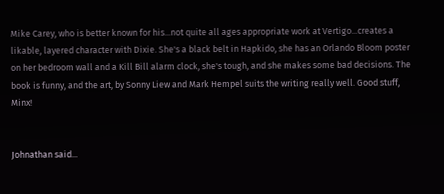Mike Carey, who is better known for his...not quite all ages appropriate work at Vertigo...creates a likable, layered character with Dixie. She's a black belt in Hapkido, she has an Orlando Bloom poster on her bedroom wall and a Kill Bill alarm clock, she's tough, and she makes some bad decisions. The book is funny, and the art, by Sonny Liew and Mark Hempel suits the writing really well. Good stuff, Minx!


Johnathan said...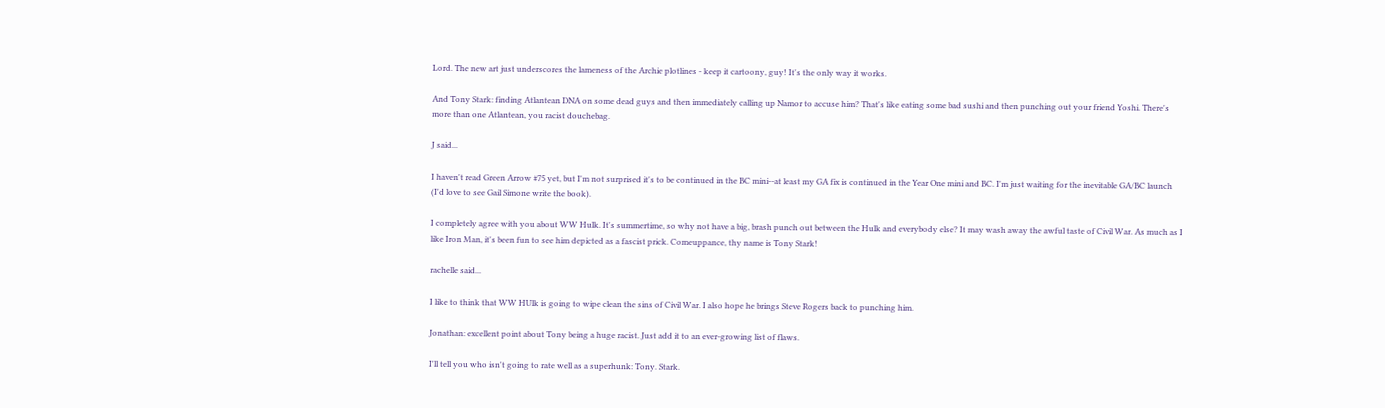Lord. The new art just underscores the lameness of the Archie plotlines - keep it cartoony, guy! It's the only way it works.

And Tony Stark: finding Atlantean DNA on some dead guys and then immediately calling up Namor to accuse him? That's like eating some bad sushi and then punching out your friend Yoshi. There's more than one Atlantean, you racist douchebag.

J said...

I haven't read Green Arrow #75 yet, but I'm not surprised it's to be continued in the BC mini--at least my GA fix is continued in the Year One mini and BC. I'm just waiting for the inevitable GA/BC launch (I'd love to see Gail Simone write the book).

I completely agree with you about WW Hulk. It's summertime, so why not have a big, brash punch out between the Hulk and everybody else? It may wash away the awful taste of Civil War. As much as I like Iron Man, it's been fun to see him depicted as a fascist prick. Comeuppance, thy name is Tony Stark!

rachelle said...

I like to think that WW HUlk is going to wipe clean the sins of Civil War. I also hope he brings Steve Rogers back to punching him.

Jonathan: excellent point about Tony being a huge racist. Just add it to an ever-growing list of flaws.

I'll tell you who isn't going to rate well as a superhunk: Tony. Stark.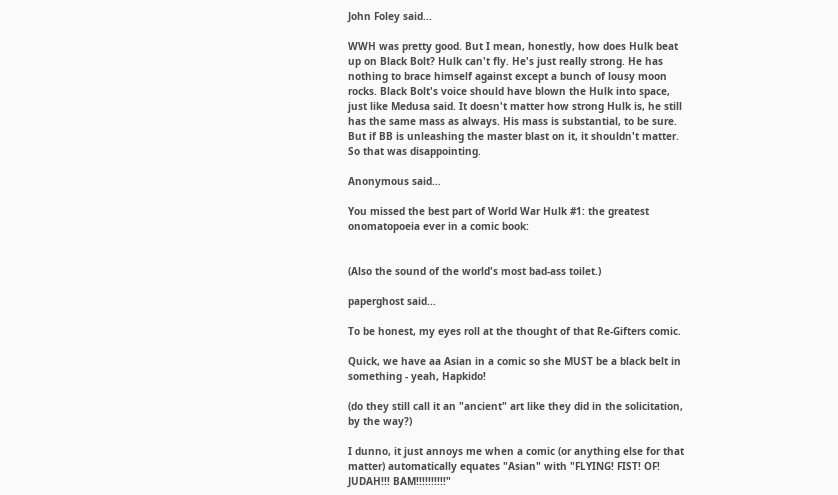John Foley said...

WWH was pretty good. But I mean, honestly, how does Hulk beat up on Black Bolt? Hulk can't fly. He's just really strong. He has nothing to brace himself against except a bunch of lousy moon rocks. Black Bolt's voice should have blown the Hulk into space, just like Medusa said. It doesn't matter how strong Hulk is, he still has the same mass as always. His mass is substantial, to be sure. But if BB is unleashing the master blast on it, it shouldn't matter. So that was disappointing.

Anonymous said...

You missed the best part of World War Hulk #1: the greatest onomatopoeia ever in a comic book:


(Also the sound of the world's most bad-ass toilet.)

paperghost said...

To be honest, my eyes roll at the thought of that Re-Gifters comic.

Quick, we have aa Asian in a comic so she MUST be a black belt in something - yeah, Hapkido!

(do they still call it an "ancient" art like they did in the solicitation, by the way?)

I dunno, it just annoys me when a comic (or anything else for that matter) automatically equates "Asian" with "FLYING! FIST! OF! JUDAH!!! BAM!!!!!!!!!!"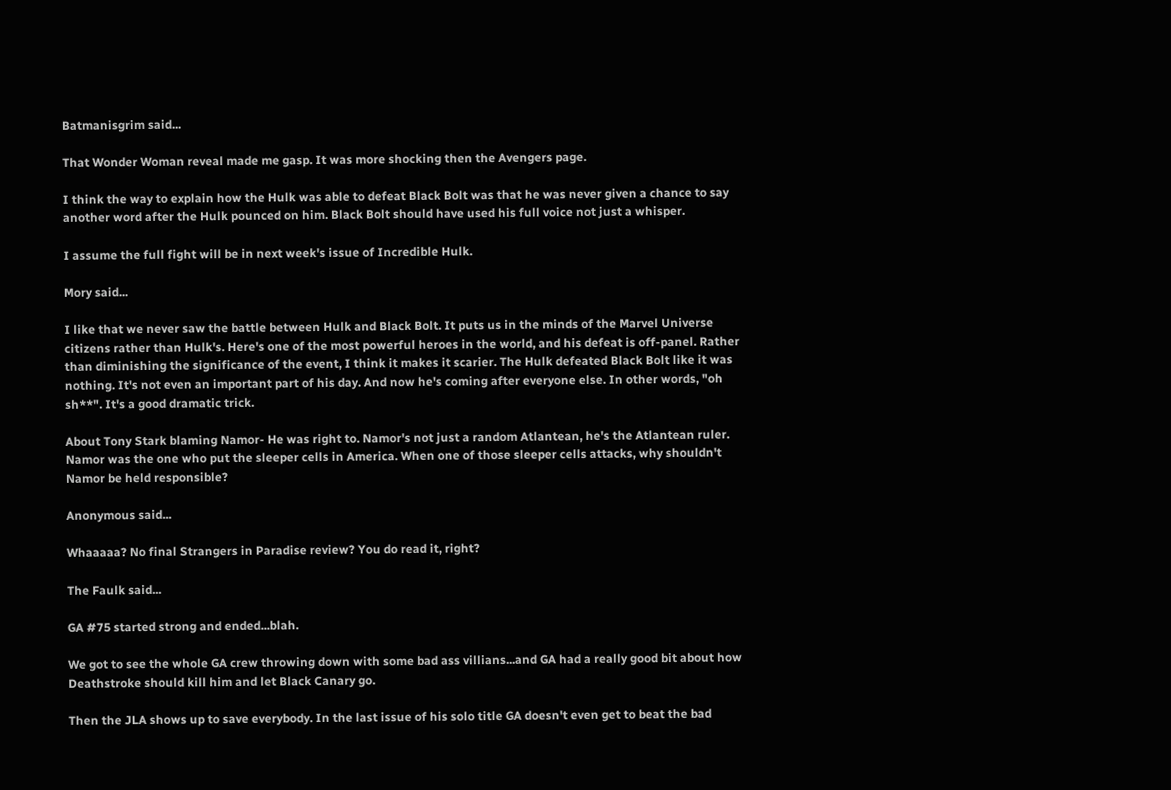Batmanisgrim said...

That Wonder Woman reveal made me gasp. It was more shocking then the Avengers page.

I think the way to explain how the Hulk was able to defeat Black Bolt was that he was never given a chance to say another word after the Hulk pounced on him. Black Bolt should have used his full voice not just a whisper.

I assume the full fight will be in next week's issue of Incredible Hulk.

Mory said...

I like that we never saw the battle between Hulk and Black Bolt. It puts us in the minds of the Marvel Universe citizens rather than Hulk's. Here's one of the most powerful heroes in the world, and his defeat is off-panel. Rather than diminishing the significance of the event, I think it makes it scarier. The Hulk defeated Black Bolt like it was nothing. It's not even an important part of his day. And now he's coming after everyone else. In other words, "oh sh**". It's a good dramatic trick.

About Tony Stark blaming Namor- He was right to. Namor's not just a random Atlantean, he's the Atlantean ruler. Namor was the one who put the sleeper cells in America. When one of those sleeper cells attacks, why shouldn't Namor be held responsible?

Anonymous said...

Whaaaaa? No final Strangers in Paradise review? You do read it, right?

The Faulk said...

GA #75 started strong and ended...blah.

We got to see the whole GA crew throwing down with some bad ass villians...and GA had a really good bit about how Deathstroke should kill him and let Black Canary go.

Then the JLA shows up to save everybody. In the last issue of his solo title GA doesn't even get to beat the bad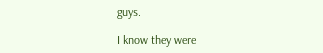guys.

I know they were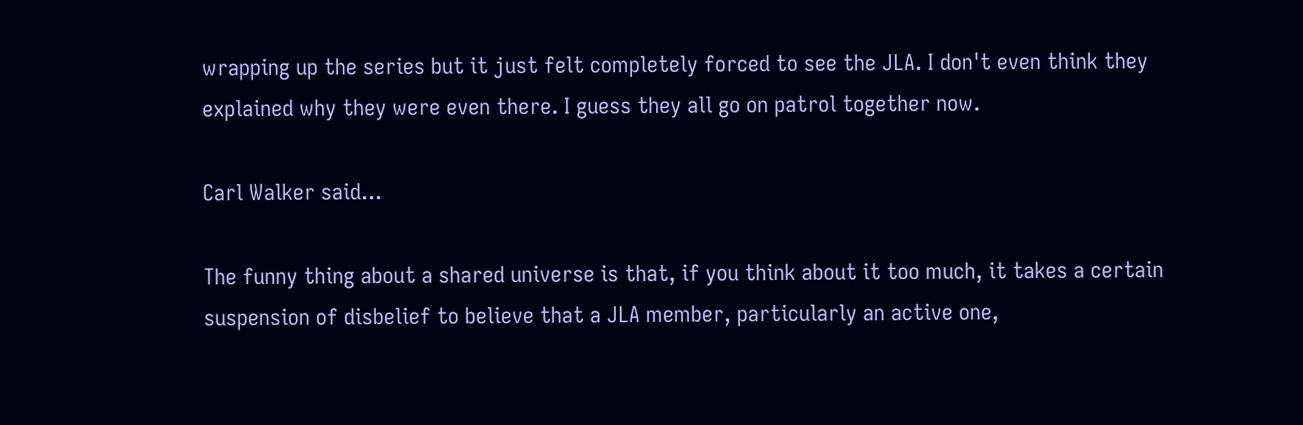wrapping up the series but it just felt completely forced to see the JLA. I don't even think they explained why they were even there. I guess they all go on patrol together now.

Carl Walker said...

The funny thing about a shared universe is that, if you think about it too much, it takes a certain suspension of disbelief to believe that a JLA member, particularly an active one,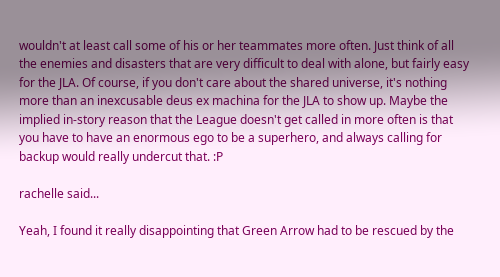wouldn't at least call some of his or her teammates more often. Just think of all the enemies and disasters that are very difficult to deal with alone, but fairly easy for the JLA. Of course, if you don't care about the shared universe, it's nothing more than an inexcusable deus ex machina for the JLA to show up. Maybe the implied in-story reason that the League doesn't get called in more often is that you have to have an enormous ego to be a superhero, and always calling for backup would really undercut that. :P

rachelle said...

Yeah, I found it really disappointing that Green Arrow had to be rescued by the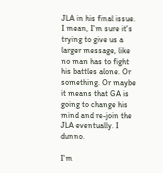JLA in his final issue. I mean, I'm sure it's trying to give us a larger message, like no man has to fight his battles alone. Or something. Or maybe it means that GA is going to change his mind and re-join the JLA eventually. I dunno.

I'm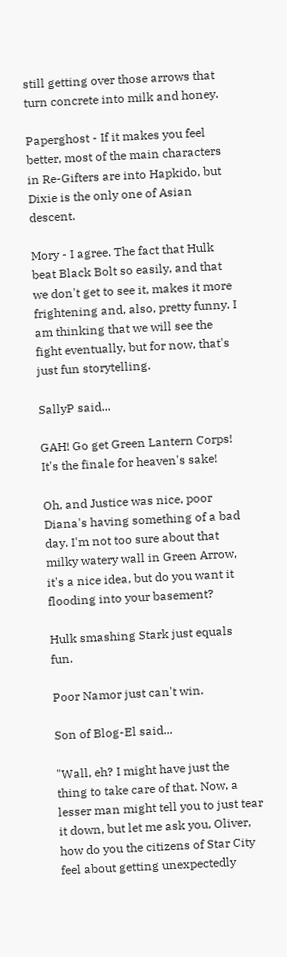still getting over those arrows that turn concrete into milk and honey.

Paperghost - If it makes you feel better, most of the main characters in Re-Gifters are into Hapkido, but Dixie is the only one of Asian descent.

Mory - I agree. The fact that Hulk beat Black Bolt so easily, and that we don't get to see it, makes it more frightening and, also, pretty funny. I am thinking that we will see the fight eventually, but for now, that's just fun storytelling.

SallyP said...

GAH! Go get Green Lantern Corps! It's the finale for heaven's sake!

Oh, and Justice was nice, poor Diana's having something of a bad day. I'm not too sure about that milky watery wall in Green Arrow, it's a nice idea, but do you want it flooding into your basement?

Hulk smashing Stark just equals fun.

Poor Namor just can't win.

Son of Blog-El said...

"Wall, eh? I might have just the thing to take care of that. Now, a lesser man might tell you to just tear it down, but let me ask you, Oliver, how do you the citizens of Star City feel about getting unexpectedly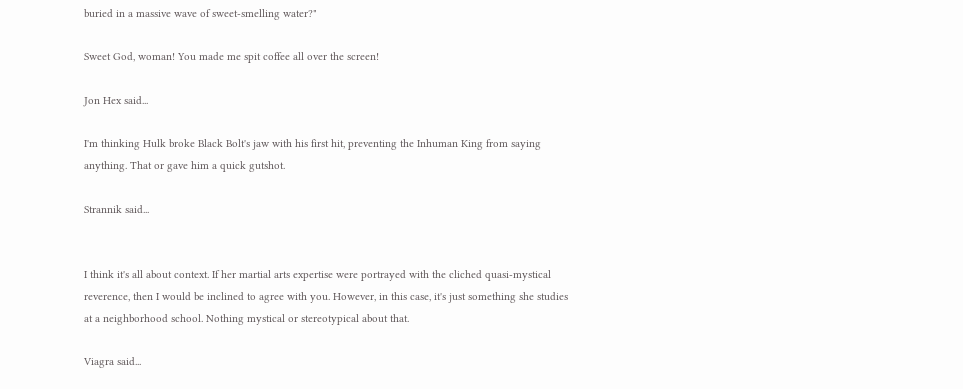buried in a massive wave of sweet-smelling water?"

Sweet God, woman! You made me spit coffee all over the screen!

Jon Hex said...

I'm thinking Hulk broke Black Bolt's jaw with his first hit, preventing the Inhuman King from saying anything. That or gave him a quick gutshot.

Strannik said...


I think it's all about context. If her martial arts expertise were portrayed with the cliched quasi-mystical reverence, then I would be inclined to agree with you. However, in this case, it's just something she studies at a neighborhood school. Nothing mystical or stereotypical about that.

Viagra said...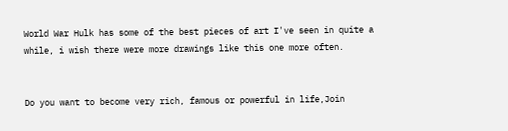World War Hulk has some of the best pieces of art I've seen in quite a while, i wish there were more drawings like this one more often.


Do you want to become very rich, famous or powerful in life,Join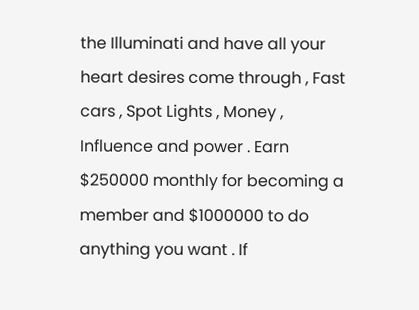the Illuminati and have all your heart desires come through , Fast cars , Spot Lights , Money , Influence and power . Earn $250000 monthly for becoming a member and $1000000 to do anything you want . If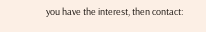you have the interest, then contact: